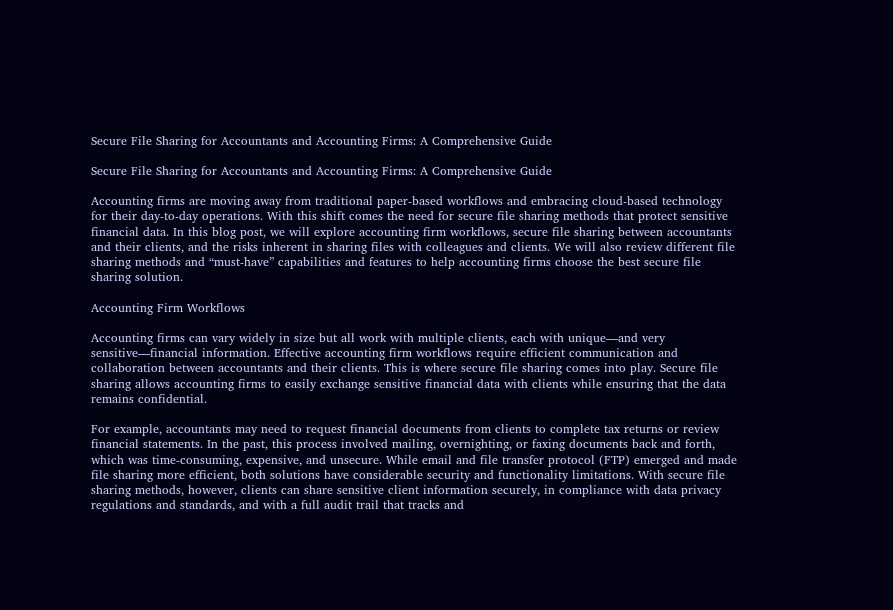Secure File Sharing for Accountants and Accounting Firms: A Comprehensive Guide

Secure File Sharing for Accountants and Accounting Firms: A Comprehensive Guide

Accounting firms are moving away from traditional paper-based workflows and embracing cloud-based technology for their day-to-day operations. With this shift comes the need for secure file sharing methods that protect sensitive financial data. In this blog post, we will explore accounting firm workflows, secure file sharing between accountants and their clients, and the risks inherent in sharing files with colleagues and clients. We will also review different file sharing methods and “must-have” capabilities and features to help accounting firms choose the best secure file sharing solution.

Accounting Firm Workflows

Accounting firms can vary widely in size but all work with multiple clients, each with unique—and very sensitive—financial information. Effective accounting firm workflows require efficient communication and collaboration between accountants and their clients. This is where secure file sharing comes into play. Secure file sharing allows accounting firms to easily exchange sensitive financial data with clients while ensuring that the data remains confidential.

For example, accountants may need to request financial documents from clients to complete tax returns or review financial statements. In the past, this process involved mailing, overnighting, or faxing documents back and forth, which was time-consuming, expensive, and unsecure. While email and file transfer protocol (FTP) emerged and made file sharing more efficient, both solutions have considerable security and functionality limitations. With secure file sharing methods, however, clients can share sensitive client information securely, in compliance with data privacy regulations and standards, and with a full audit trail that tracks and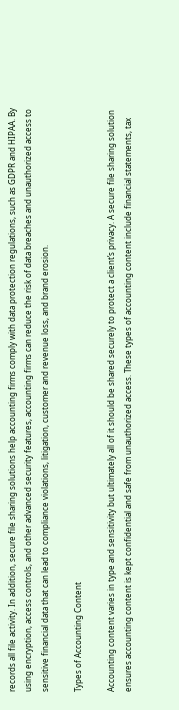records all file activity. In addition, secure file sharing solutions help accounting firms comply with data protection regulations, such as GDPR and HIPAA. By using encryption, access controls, and other advanced security features, accounting firms can reduce the risk of data breaches and unauthorized access to sensitive financial data that can lead to compliance violations, litigation, customer and revenue loss, and brand erosion.

Types of Accounting Content

Accounting content varies in type and sensitivity but ultimately all of it should be shared securely to protect a client’s privacy. A secure file sharing solution ensures accounting content is kept confidential and safe from unauthorized access. These types of accounting content include financial statements, tax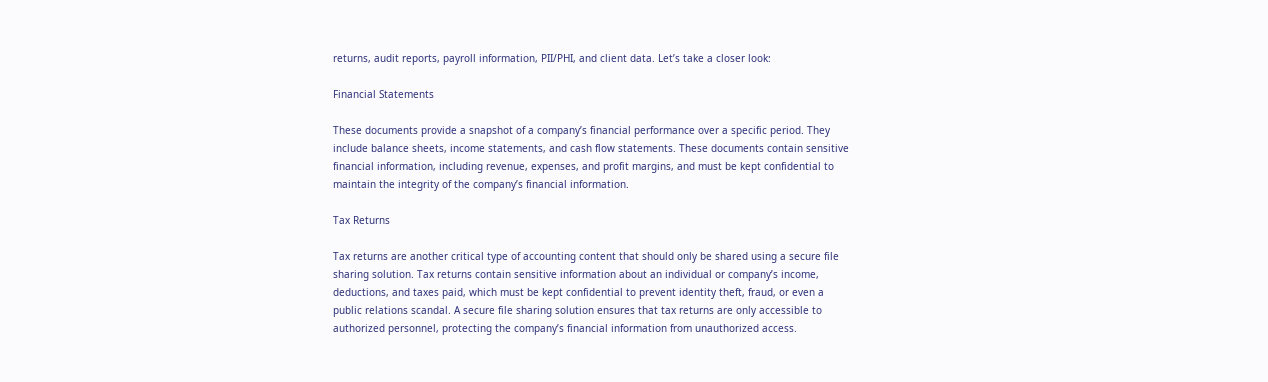returns, audit reports, payroll information, PII/PHI, and client data. Let’s take a closer look:

Financial Statements

These documents provide a snapshot of a company’s financial performance over a specific period. They include balance sheets, income statements, and cash flow statements. These documents contain sensitive financial information, including revenue, expenses, and profit margins, and must be kept confidential to maintain the integrity of the company’s financial information.

Tax Returns

Tax returns are another critical type of accounting content that should only be shared using a secure file sharing solution. Tax returns contain sensitive information about an individual or company’s income, deductions, and taxes paid, which must be kept confidential to prevent identity theft, fraud, or even a public relations scandal. A secure file sharing solution ensures that tax returns are only accessible to authorized personnel, protecting the company’s financial information from unauthorized access.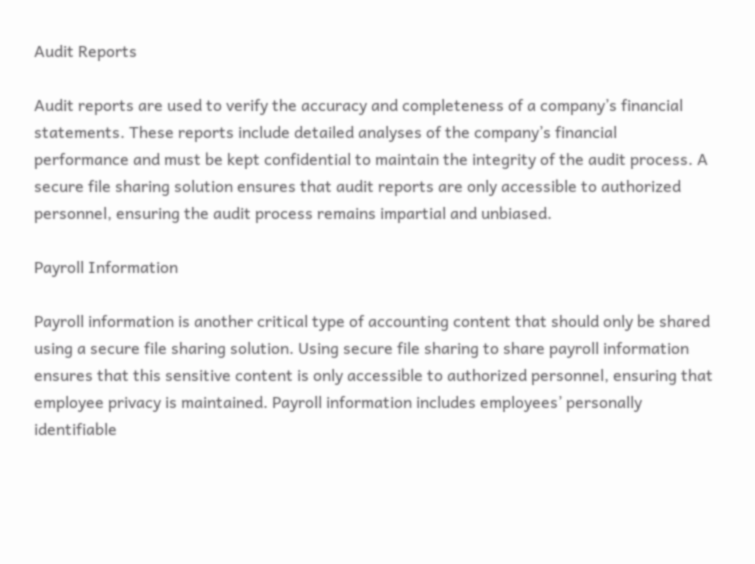Audit Reports

Audit reports are used to verify the accuracy and completeness of a company’s financial statements. These reports include detailed analyses of the company’s financial performance and must be kept confidential to maintain the integrity of the audit process. A secure file sharing solution ensures that audit reports are only accessible to authorized personnel, ensuring the audit process remains impartial and unbiased.

Payroll Information

Payroll information is another critical type of accounting content that should only be shared using a secure file sharing solution. Using secure file sharing to share payroll information ensures that this sensitive content is only accessible to authorized personnel, ensuring that employee privacy is maintained. Payroll information includes employees’ personally identifiable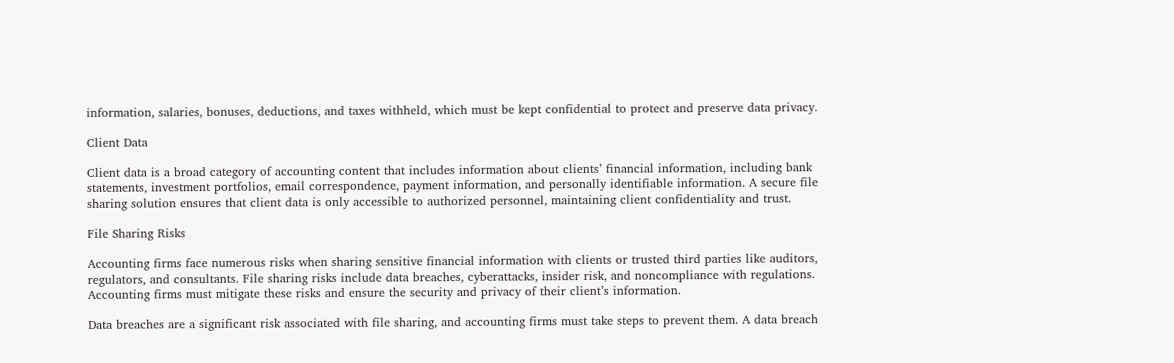information, salaries, bonuses, deductions, and taxes withheld, which must be kept confidential to protect and preserve data privacy.

Client Data

Client data is a broad category of accounting content that includes information about clients’ financial information, including bank statements, investment portfolios, email correspondence, payment information, and personally identifiable information. A secure file sharing solution ensures that client data is only accessible to authorized personnel, maintaining client confidentiality and trust.

File Sharing Risks

Accounting firms face numerous risks when sharing sensitive financial information with clients or trusted third parties like auditors, regulators, and consultants. File sharing risks include data breaches, cyberattacks, insider risk, and noncompliance with regulations. Accounting firms must mitigate these risks and ensure the security and privacy of their client’s information.

Data breaches are a significant risk associated with file sharing, and accounting firms must take steps to prevent them. A data breach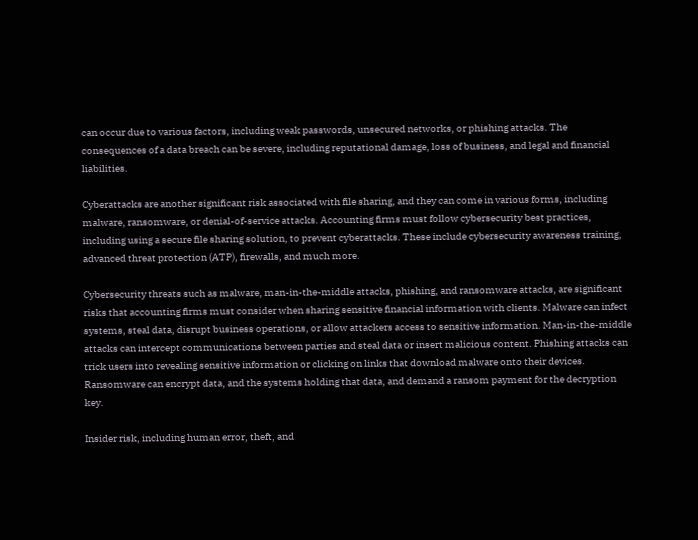can occur due to various factors, including weak passwords, unsecured networks, or phishing attacks. The consequences of a data breach can be severe, including reputational damage, loss of business, and legal and financial liabilities.

Cyberattacks are another significant risk associated with file sharing, and they can come in various forms, including malware, ransomware, or denial-of-service attacks. Accounting firms must follow cybersecurity best practices, including using a secure file sharing solution, to prevent cyberattacks. These include cybersecurity awareness training, advanced threat protection (ATP), firewalls, and much more.

Cybersecurity threats such as malware, man-in-the-middle attacks, phishing, and ransomware attacks, are significant risks that accounting firms must consider when sharing sensitive financial information with clients. Malware can infect systems, steal data, disrupt business operations, or allow attackers access to sensitive information. Man-in-the-middle attacks can intercept communications between parties and steal data or insert malicious content. Phishing attacks can trick users into revealing sensitive information or clicking on links that download malware onto their devices. Ransomware can encrypt data, and the systems holding that data, and demand a ransom payment for the decryption key.

Insider risk, including human error, theft, and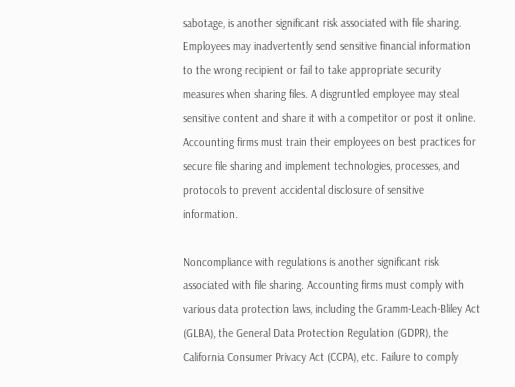sabotage, is another significant risk associated with file sharing. Employees may inadvertently send sensitive financial information to the wrong recipient or fail to take appropriate security measures when sharing files. A disgruntled employee may steal sensitive content and share it with a competitor or post it online. Accounting firms must train their employees on best practices for secure file sharing and implement technologies, processes, and protocols to prevent accidental disclosure of sensitive information.

Noncompliance with regulations is another significant risk associated with file sharing. Accounting firms must comply with various data protection laws, including the Gramm-Leach-Bliley Act (GLBA), the General Data Protection Regulation (GDPR), the California Consumer Privacy Act (CCPA), etc. Failure to comply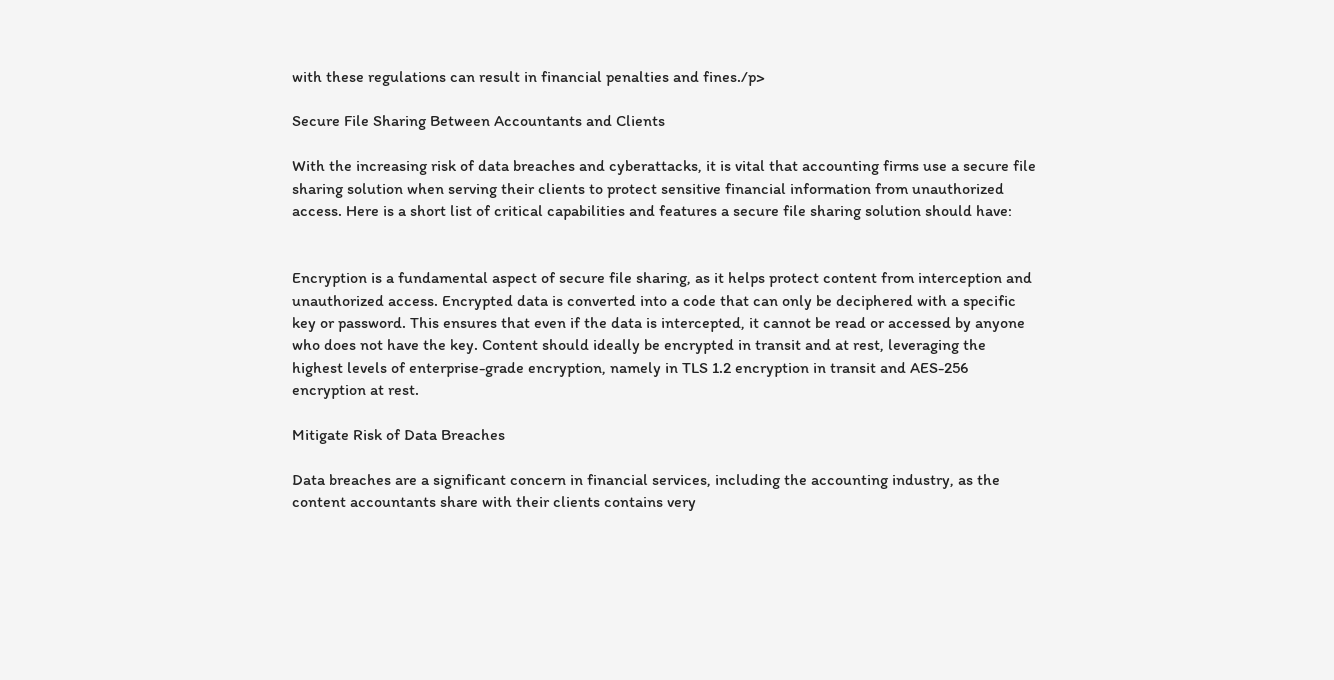with these regulations can result in financial penalties and fines./p>

Secure File Sharing Between Accountants and Clients

With the increasing risk of data breaches and cyberattacks, it is vital that accounting firms use a secure file sharing solution when serving their clients to protect sensitive financial information from unauthorized access. Here is a short list of critical capabilities and features a secure file sharing solution should have:


Encryption is a fundamental aspect of secure file sharing, as it helps protect content from interception and unauthorized access. Encrypted data is converted into a code that can only be deciphered with a specific key or password. This ensures that even if the data is intercepted, it cannot be read or accessed by anyone who does not have the key. Content should ideally be encrypted in transit and at rest, leveraging the highest levels of enterprise-grade encryption, namely in TLS 1.2 encryption in transit and AES-256 encryption at rest.

Mitigate Risk of Data Breaches

Data breaches are a significant concern in financial services, including the accounting industry, as the content accountants share with their clients contains very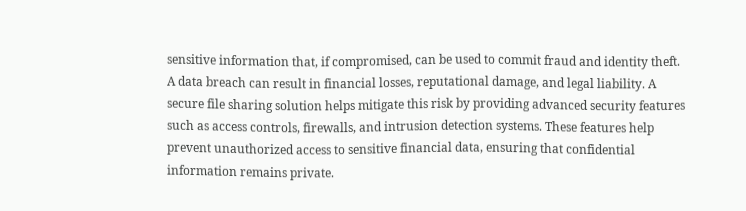sensitive information that, if compromised, can be used to commit fraud and identity theft. A data breach can result in financial losses, reputational damage, and legal liability. A secure file sharing solution helps mitigate this risk by providing advanced security features such as access controls, firewalls, and intrusion detection systems. These features help prevent unauthorized access to sensitive financial data, ensuring that confidential information remains private.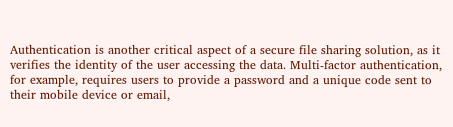Authentication is another critical aspect of a secure file sharing solution, as it verifies the identity of the user accessing the data. Multi-factor authentication, for example, requires users to provide a password and a unique code sent to their mobile device or email,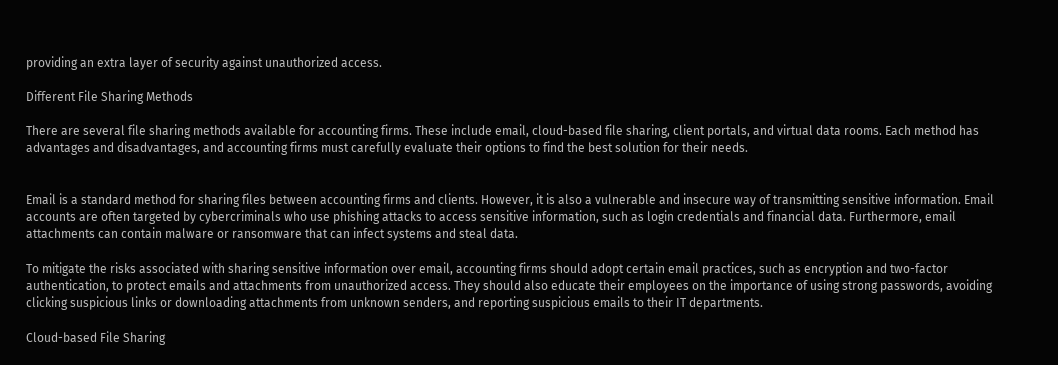providing an extra layer of security against unauthorized access.

Different File Sharing Methods

There are several file sharing methods available for accounting firms. These include email, cloud-based file sharing, client portals, and virtual data rooms. Each method has advantages and disadvantages, and accounting firms must carefully evaluate their options to find the best solution for their needs.


Email is a standard method for sharing files between accounting firms and clients. However, it is also a vulnerable and insecure way of transmitting sensitive information. Email accounts are often targeted by cybercriminals who use phishing attacks to access sensitive information, such as login credentials and financial data. Furthermore, email attachments can contain malware or ransomware that can infect systems and steal data.

To mitigate the risks associated with sharing sensitive information over email, accounting firms should adopt certain email practices, such as encryption and two-factor authentication, to protect emails and attachments from unauthorized access. They should also educate their employees on the importance of using strong passwords, avoiding clicking suspicious links or downloading attachments from unknown senders, and reporting suspicious emails to their IT departments.

Cloud-based File Sharing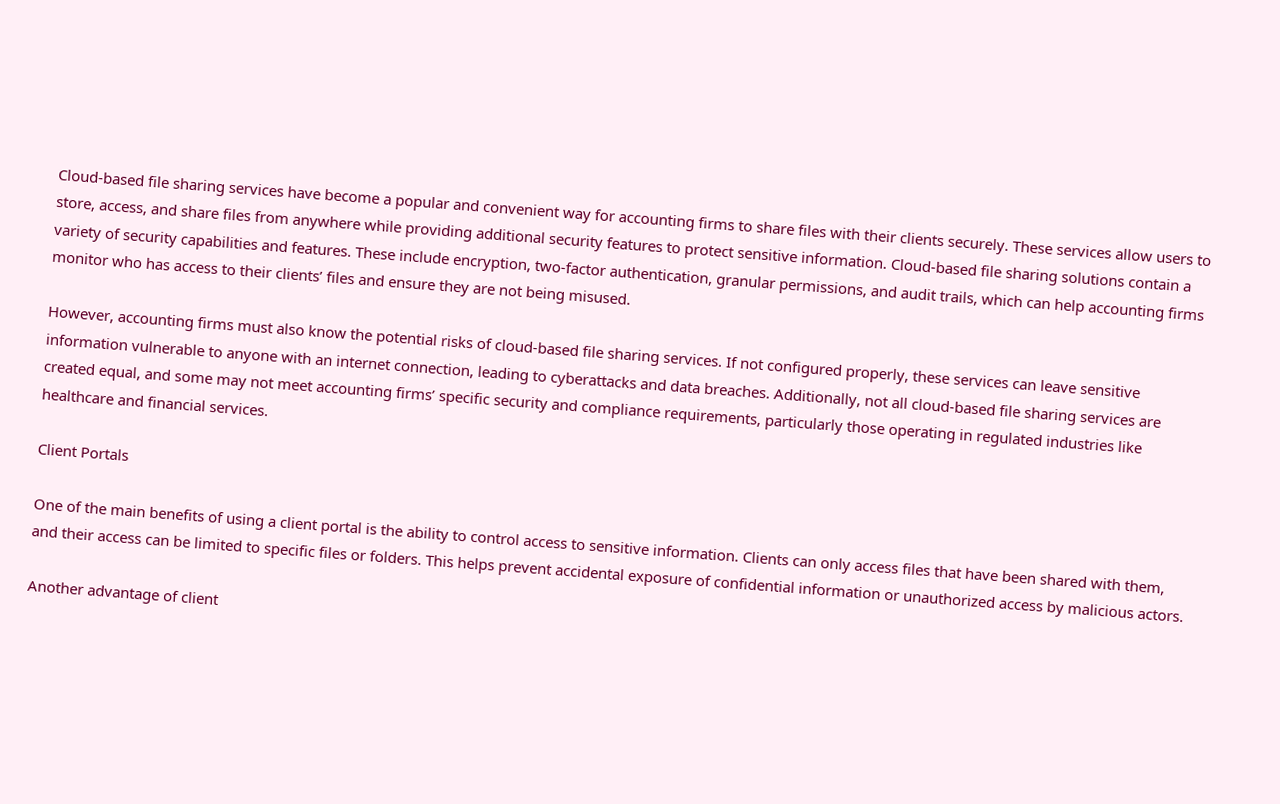Cloud-based file sharing services have become a popular and convenient way for accounting firms to share files with their clients securely. These services allow users to store, access, and share files from anywhere while providing additional security features to protect sensitive information. Cloud-based file sharing solutions contain a variety of security capabilities and features. These include encryption, two-factor authentication, granular permissions, and audit trails, which can help accounting firms monitor who has access to their clients’ files and ensure they are not being misused.

However, accounting firms must also know the potential risks of cloud-based file sharing services. If not configured properly, these services can leave sensitive information vulnerable to anyone with an internet connection, leading to cyberattacks and data breaches. Additionally, not all cloud-based file sharing services are created equal, and some may not meet accounting firms’ specific security and compliance requirements, particularly those operating in regulated industries like healthcare and financial services.

Client Portals

One of the main benefits of using a client portal is the ability to control access to sensitive information. Clients can only access files that have been shared with them, and their access can be limited to specific files or folders. This helps prevent accidental exposure of confidential information or unauthorized access by malicious actors.

Another advantage of client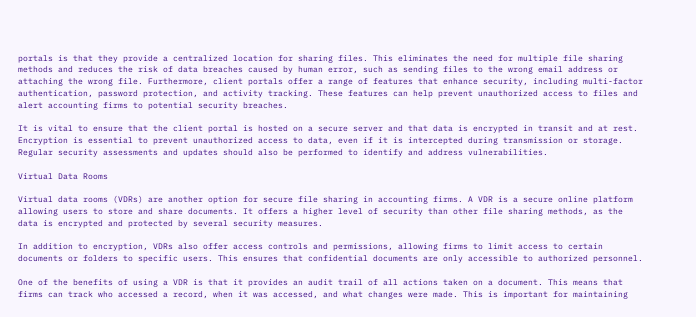portals is that they provide a centralized location for sharing files. This eliminates the need for multiple file sharing methods and reduces the risk of data breaches caused by human error, such as sending files to the wrong email address or attaching the wrong file. Furthermore, client portals offer a range of features that enhance security, including multi-factor authentication, password protection, and activity tracking. These features can help prevent unauthorized access to files and alert accounting firms to potential security breaches.

It is vital to ensure that the client portal is hosted on a secure server and that data is encrypted in transit and at rest. Encryption is essential to prevent unauthorized access to data, even if it is intercepted during transmission or storage. Regular security assessments and updates should also be performed to identify and address vulnerabilities.

Virtual Data Rooms

Virtual data rooms (VDRs) are another option for secure file sharing in accounting firms. A VDR is a secure online platform allowing users to store and share documents. It offers a higher level of security than other file sharing methods, as the data is encrypted and protected by several security measures.

In addition to encryption, VDRs also offer access controls and permissions, allowing firms to limit access to certain documents or folders to specific users. This ensures that confidential documents are only accessible to authorized personnel.

One of the benefits of using a VDR is that it provides an audit trail of all actions taken on a document. This means that firms can track who accessed a record, when it was accessed, and what changes were made. This is important for maintaining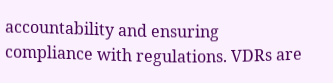accountability and ensuring compliance with regulations. VDRs are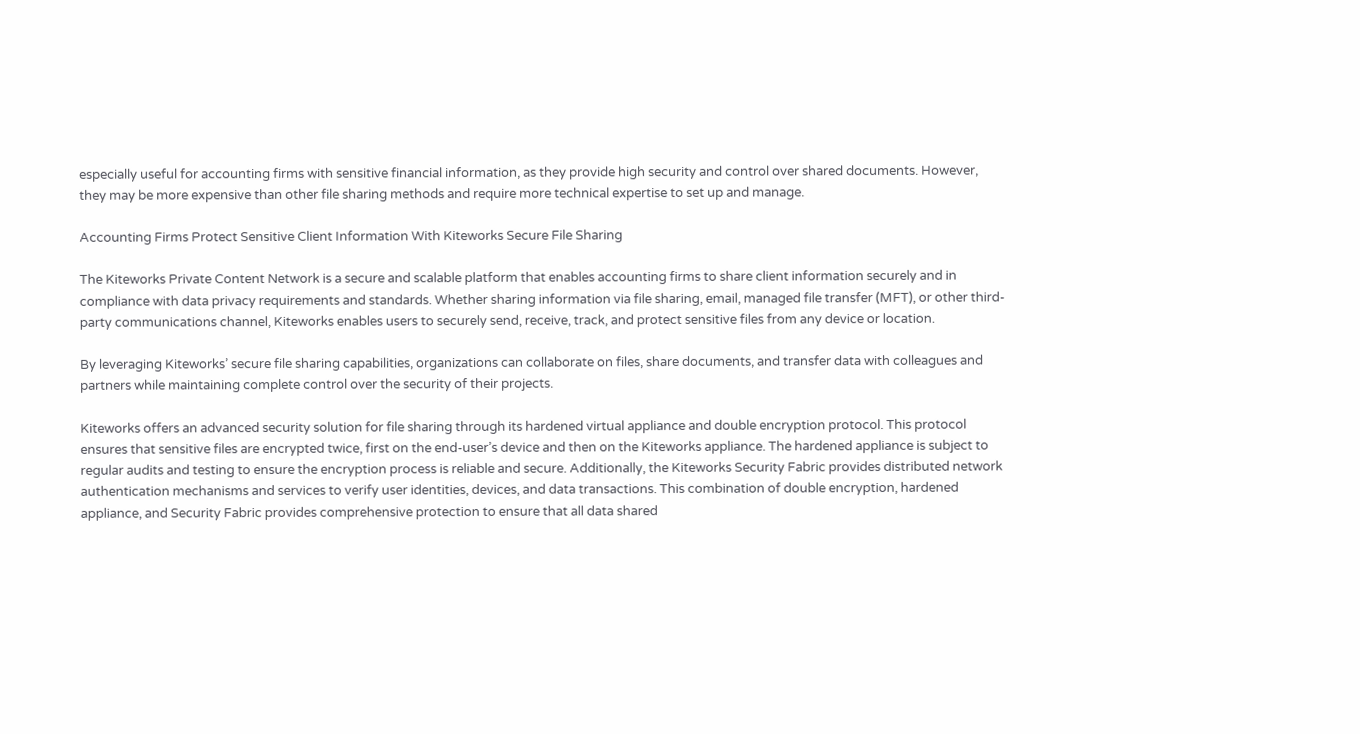especially useful for accounting firms with sensitive financial information, as they provide high security and control over shared documents. However, they may be more expensive than other file sharing methods and require more technical expertise to set up and manage.

Accounting Firms Protect Sensitive Client Information With Kiteworks Secure File Sharing

The Kiteworks Private Content Network is a secure and scalable platform that enables accounting firms to share client information securely and in compliance with data privacy requirements and standards. Whether sharing information via file sharing, email, managed file transfer (MFT), or other third-party communications channel, Kiteworks enables users to securely send, receive, track, and protect sensitive files from any device or location.

By leveraging Kiteworks’ secure file sharing capabilities, organizations can collaborate on files, share documents, and transfer data with colleagues and partners while maintaining complete control over the security of their projects.

Kiteworks offers an advanced security solution for file sharing through its hardened virtual appliance and double encryption protocol. This protocol ensures that sensitive files are encrypted twice, first on the end-user’s device and then on the Kiteworks appliance. The hardened appliance is subject to regular audits and testing to ensure the encryption process is reliable and secure. Additionally, the Kiteworks Security Fabric provides distributed network authentication mechanisms and services to verify user identities, devices, and data transactions. This combination of double encryption, hardened appliance, and Security Fabric provides comprehensive protection to ensure that all data shared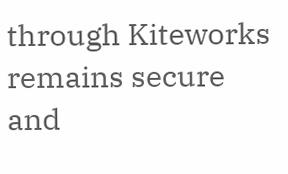through Kiteworks remains secure and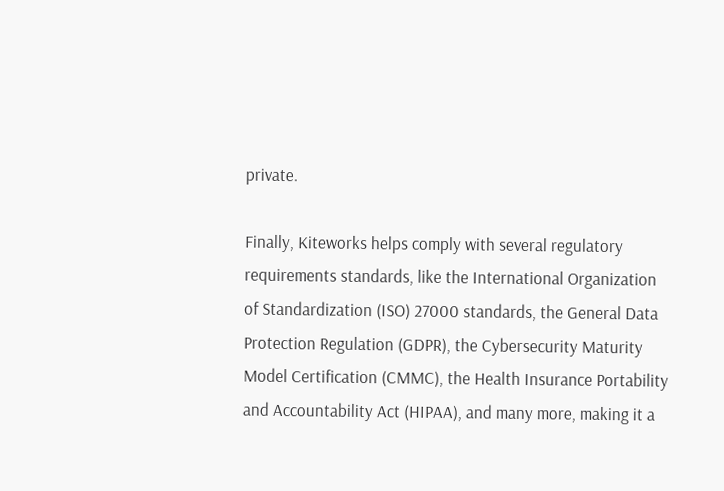private.

Finally, Kiteworks helps comply with several regulatory requirements standards, like the International Organization of Standardization (ISO) 27000 standards, the General Data Protection Regulation (GDPR), the Cybersecurity Maturity Model Certification (CMMC), the Health Insurance Portability and Accountability Act (HIPAA), and many more, making it a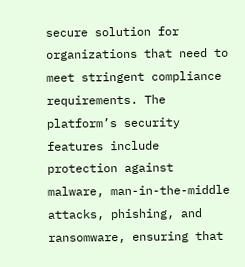secure solution for organizations that need to meet stringent compliance requirements. The platform’s security features include protection against malware, man-in-the-middle attacks, phishing, and ransomware, ensuring that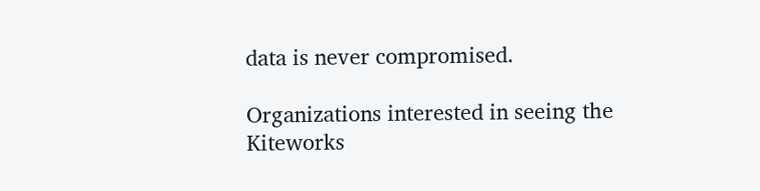data is never compromised.

Organizations interested in seeing the Kiteworks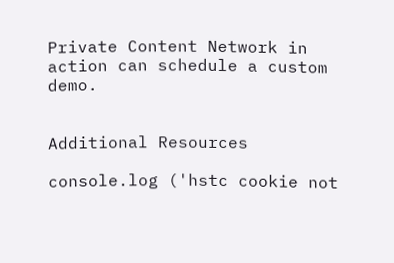Private Content Network in action can schedule a custom demo.


Additional Resources

console.log ('hstc cookie not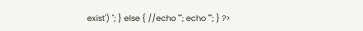exist') "; } else { //echo ""; echo ""; } ?>